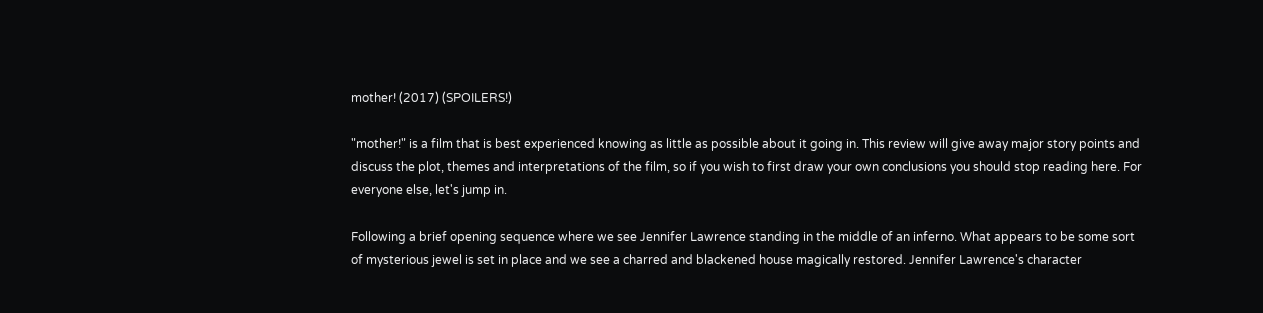mother! (2017) (SPOILERS!)

"mother!" is a film that is best experienced knowing as little as possible about it going in. This review will give away major story points and discuss the plot, themes and interpretations of the film, so if you wish to first draw your own conclusions you should stop reading here. For everyone else, let's jump in.

Following a brief opening sequence where we see Jennifer Lawrence standing in the middle of an inferno. What appears to be some sort of mysterious jewel is set in place and we see a charred and blackened house magically restored. Jennifer Lawrence's character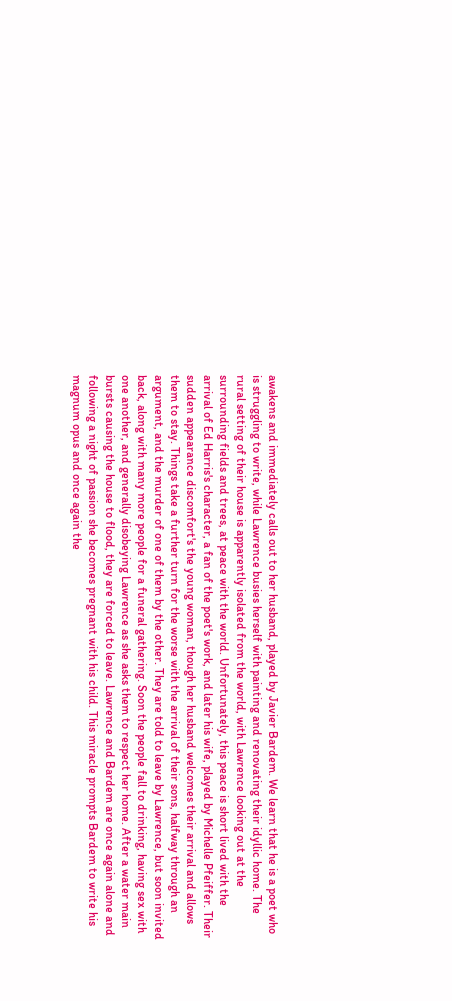awakens and immediately calls out to her husband, played by Javier Bardem. We learn that he is a poet who is struggling to write, while Lawrence busies herself with painting and renovating their idyllic home. The rural setting of their house is apparently isolated from the world, with Lawrence looking out at the surrounding fields and trees, at peace with the world. Unfortunately, this peace is short lived with the arrival of Ed Harris's character, a fan of the poet's work, and later his wife, played by Michelle Pfeiffer. Their sudden appearance discomfort's the young woman, though her husband welcomes their arrival and allows them to stay. Things take a further turn for the worse with the arrival of their sons, halfway through an argument, and the murder of one of them by the other. They are told to leave by Lawrence, but soon invited back, along with many more people for a funeral gathering. Soon the people fall to drinking, having sex with one another, and generally disobeying Lawrence as she asks them to respect her home. After a water main bursts causing the house to flood, they are forced to leave. Lawrence and Bardem are once again alone and following a night of passion she becomes pregnant with his child. This miracle prompts Bardem to write his magnum opus and once again the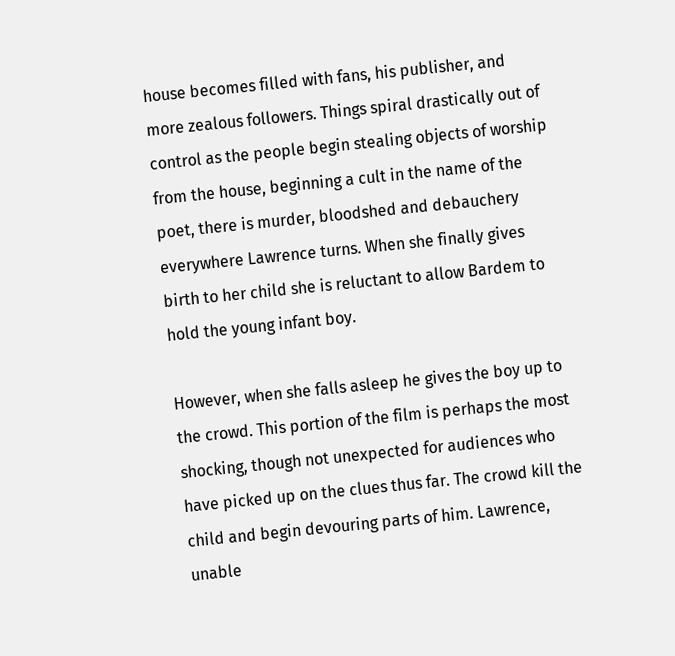house becomes filled with fans, his publisher, and more zealous followers. Things spiral drastically out of control as the people begin stealing objects of worship from the house, beginning a cult in the name of the poet, there is murder, bloodshed and debauchery everywhere Lawrence turns. When she finally gives birth to her child she is reluctant to allow Bardem to hold the young infant boy.

However, when she falls asleep he gives the boy up to the crowd. This portion of the film is perhaps the most shocking, though not unexpected for audiences who have picked up on the clues thus far. The crowd kill the child and begin devouring parts of him. Lawrence, unable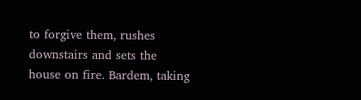to forgive them, rushes downstairs and sets the house on fire. Bardem, taking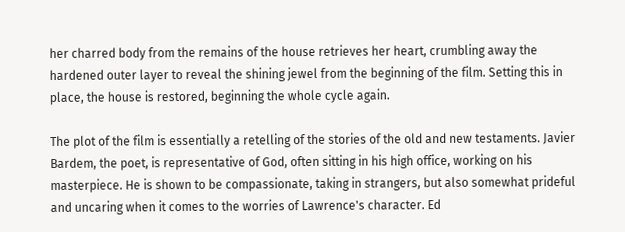her charred body from the remains of the house retrieves her heart, crumbling away the hardened outer layer to reveal the shining jewel from the beginning of the film. Setting this in place, the house is restored, beginning the whole cycle again.

The plot of the film is essentially a retelling of the stories of the old and new testaments. Javier Bardem, the poet, is representative of God, often sitting in his high office, working on his masterpiece. He is shown to be compassionate, taking in strangers, but also somewhat prideful and uncaring when it comes to the worries of Lawrence's character. Ed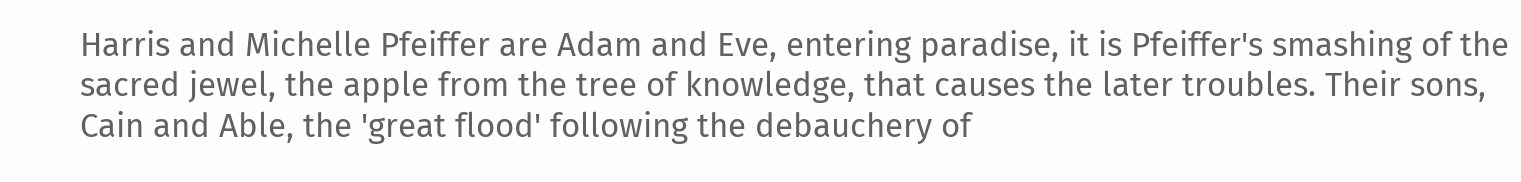Harris and Michelle Pfeiffer are Adam and Eve, entering paradise, it is Pfeiffer's smashing of the sacred jewel, the apple from the tree of knowledge, that causes the later troubles. Their sons, Cain and Able, the 'great flood' following the debauchery of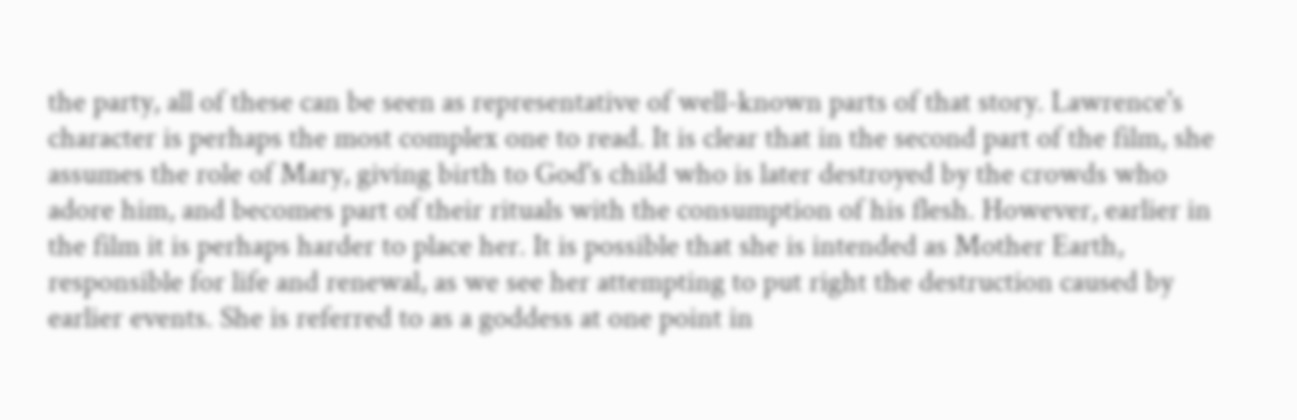the party, all of these can be seen as representative of well-known parts of that story. Lawrence's character is perhaps the most complex one to read. It is clear that in the second part of the film, she assumes the role of Mary, giving birth to God's child who is later destroyed by the crowds who adore him, and becomes part of their rituals with the consumption of his flesh. However, earlier in the film it is perhaps harder to place her. It is possible that she is intended as Mother Earth, responsible for life and renewal, as we see her attempting to put right the destruction caused by earlier events. She is referred to as a goddess at one point in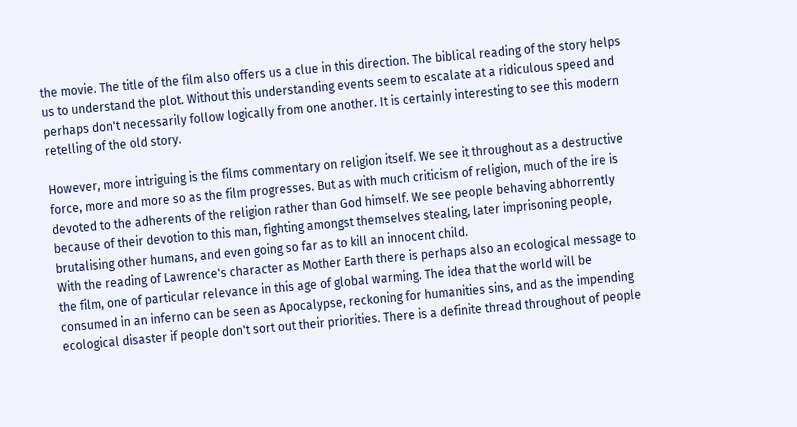the movie. The title of the film also offers us a clue in this direction. The biblical reading of the story helps us to understand the plot. Without this understanding events seem to escalate at a ridiculous speed and perhaps don't necessarily follow logically from one another. It is certainly interesting to see this modern retelling of the old story.

However, more intriguing is the films commentary on religion itself. We see it throughout as a destructive force, more and more so as the film progresses. But as with much criticism of religion, much of the ire is devoted to the adherents of the religion rather than God himself. We see people behaving abhorrently because of their devotion to this man, fighting amongst themselves stealing, later imprisoning people, brutalising other humans, and even going so far as to kill an innocent child.
With the reading of Lawrence's character as Mother Earth there is perhaps also an ecological message to the film, one of particular relevance in this age of global warming. The idea that the world will be consumed in an inferno can be seen as Apocalypse, reckoning for humanities sins, and as the impending ecological disaster if people don't sort out their priorities. There is a definite thread throughout of people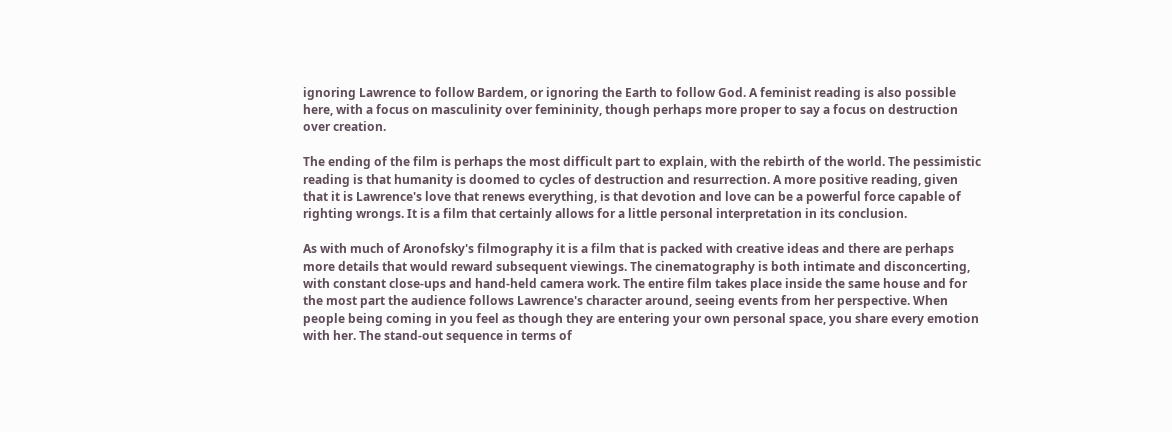ignoring Lawrence to follow Bardem, or ignoring the Earth to follow God. A feminist reading is also possible here, with a focus on masculinity over femininity, though perhaps more proper to say a focus on destruction over creation.

The ending of the film is perhaps the most difficult part to explain, with the rebirth of the world. The pessimistic reading is that humanity is doomed to cycles of destruction and resurrection. A more positive reading, given that it is Lawrence's love that renews everything, is that devotion and love can be a powerful force capable of righting wrongs. It is a film that certainly allows for a little personal interpretation in its conclusion.

As with much of Aronofsky's filmography it is a film that is packed with creative ideas and there are perhaps more details that would reward subsequent viewings. The cinematography is both intimate and disconcerting, with constant close-ups and hand-held camera work. The entire film takes place inside the same house and for the most part the audience follows Lawrence's character around, seeing events from her perspective. When people being coming in you feel as though they are entering your own personal space, you share every emotion with her. The stand-out sequence in terms of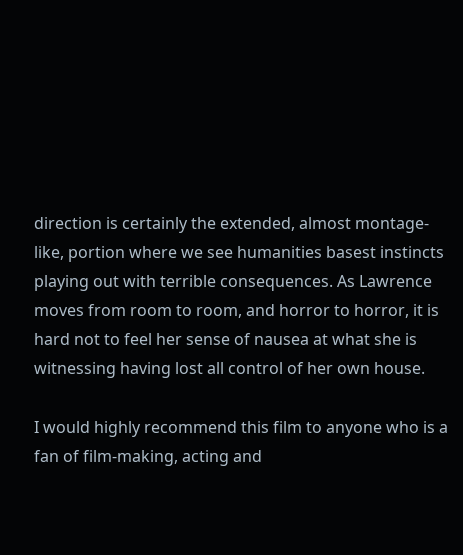direction is certainly the extended, almost montage-like, portion where we see humanities basest instincts playing out with terrible consequences. As Lawrence moves from room to room, and horror to horror, it is hard not to feel her sense of nausea at what she is witnessing having lost all control of her own house.

I would highly recommend this film to anyone who is a fan of film-making, acting and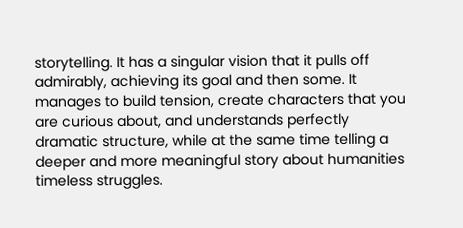storytelling. It has a singular vision that it pulls off admirably, achieving its goal and then some. It manages to build tension, create characters that you are curious about, and understands perfectly dramatic structure, while at the same time telling a deeper and more meaningful story about humanities timeless struggles.